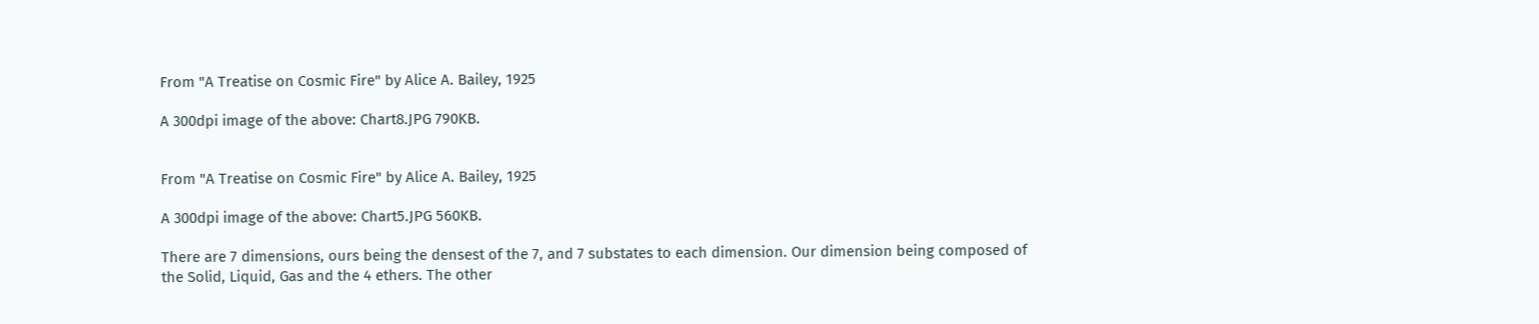From "A Treatise on Cosmic Fire" by Alice A. Bailey, 1925

A 300dpi image of the above: Chart8.JPG 790KB.


From "A Treatise on Cosmic Fire" by Alice A. Bailey, 1925

A 300dpi image of the above: Chart5.JPG 560KB.

There are 7 dimensions, ours being the densest of the 7, and 7 substates to each dimension. Our dimension being composed of the Solid, Liquid, Gas and the 4 ethers. The other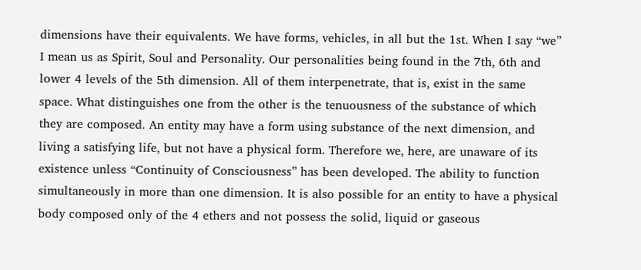dimensions have their equivalents. We have forms, vehicles, in all but the 1st. When I say “we” I mean us as Spirit, Soul and Personality. Our personalities being found in the 7th, 6th and lower 4 levels of the 5th dimension. All of them interpenetrate, that is, exist in the same space. What distinguishes one from the other is the tenuousness of the substance of which they are composed. An entity may have a form using substance of the next dimension, and living a satisfying life, but not have a physical form. Therefore we, here, are unaware of its existence unless “Continuity of Consciousness” has been developed. The ability to function simultaneously in more than one dimension. It is also possible for an entity to have a physical body composed only of the 4 ethers and not possess the solid, liquid or gaseous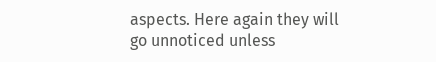aspects. Here again they will go unnoticed unless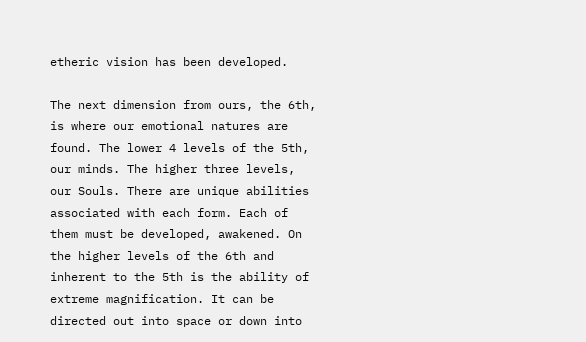etheric vision has been developed.

The next dimension from ours, the 6th, is where our emotional natures are found. The lower 4 levels of the 5th, our minds. The higher three levels, our Souls. There are unique abilities associated with each form. Each of them must be developed, awakened. On the higher levels of the 6th and inherent to the 5th is the ability of extreme magnification. It can be directed out into space or down into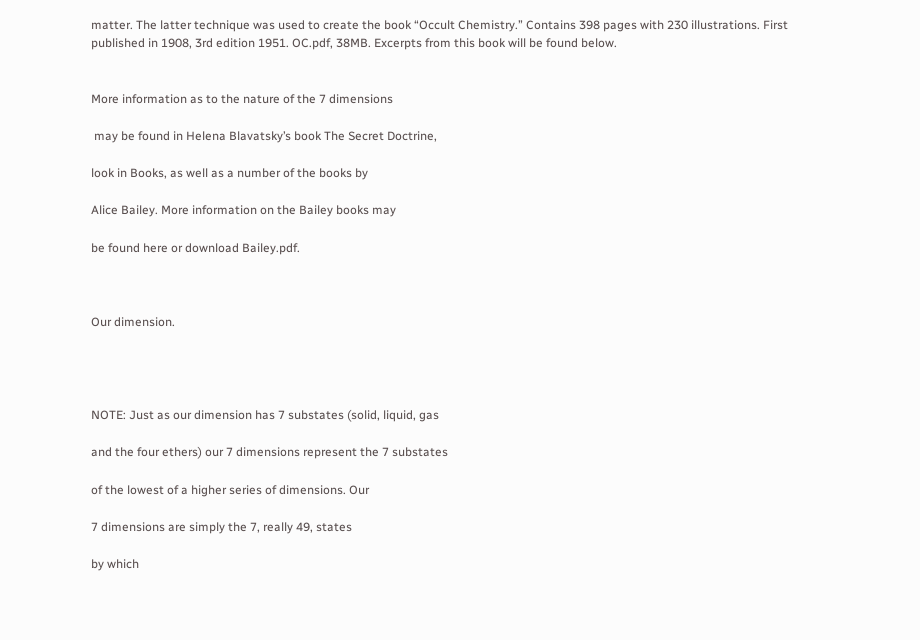matter. The latter technique was used to create the book “Occult Chemistry.” Contains 398 pages with 230 illustrations. First published in 1908, 3rd edition 1951. OC.pdf, 38MB. Excerpts from this book will be found below.


More information as to the nature of the 7 dimensions

 may be found in Helena Blavatsky’s book The Secret Doctrine,

look in Books, as well as a number of the books by

Alice Bailey. More information on the Bailey books may

be found here or download Bailey.pdf.



Our dimension.




NOTE: Just as our dimension has 7 substates (solid, liquid, gas

and the four ethers) our 7 dimensions represent the 7 substates

of the lowest of a higher series of dimensions. Our

7 dimensions are simply the 7, really 49, states

by which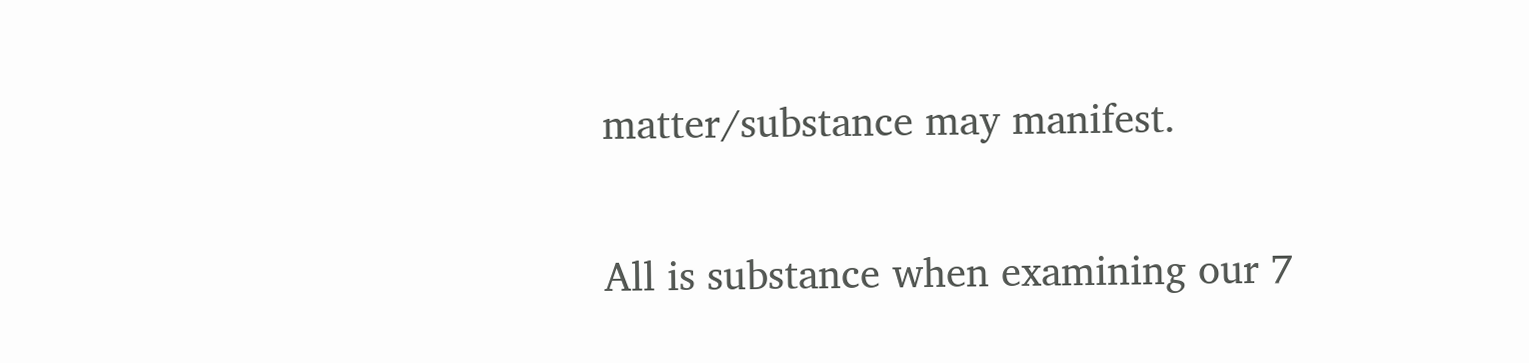matter/substance may manifest.

All is substance when examining our 7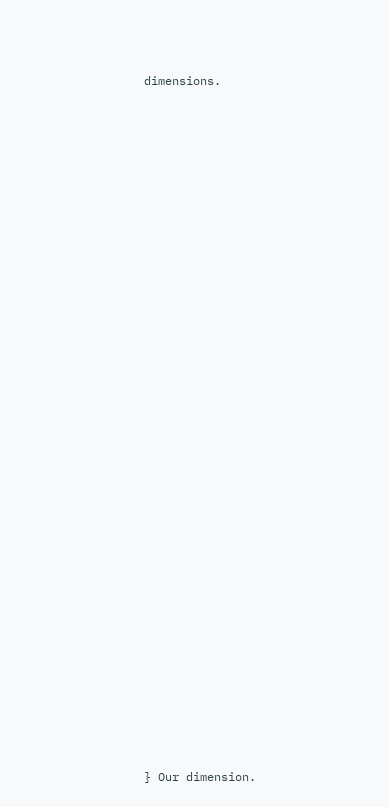dimensions.




























} Our dimension.